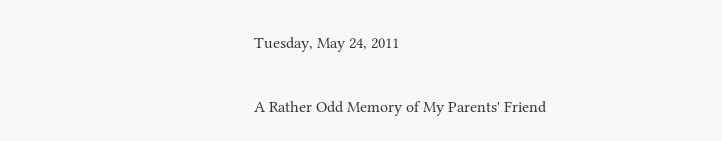Tuesday, May 24, 2011

A Rather Odd Memory of My Parents' Friend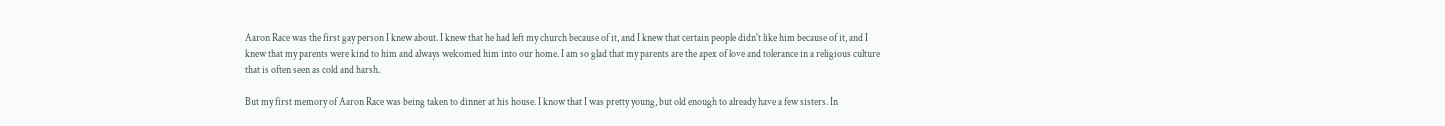Aaron Race was the first gay person I knew about. I knew that he had left my church because of it, and I knew that certain people didn't like him because of it, and I knew that my parents were kind to him and always welcomed him into our home. I am so glad that my parents are the apex of love and tolerance in a religious culture that is often seen as cold and harsh.

But my first memory of Aaron Race was being taken to dinner at his house. I know that I was pretty young, but old enough to already have a few sisters. In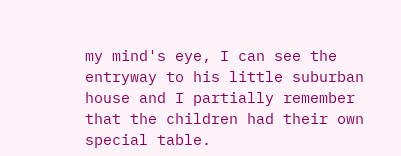my mind's eye, I can see the entryway to his little suburban house and I partially remember that the children had their own special table.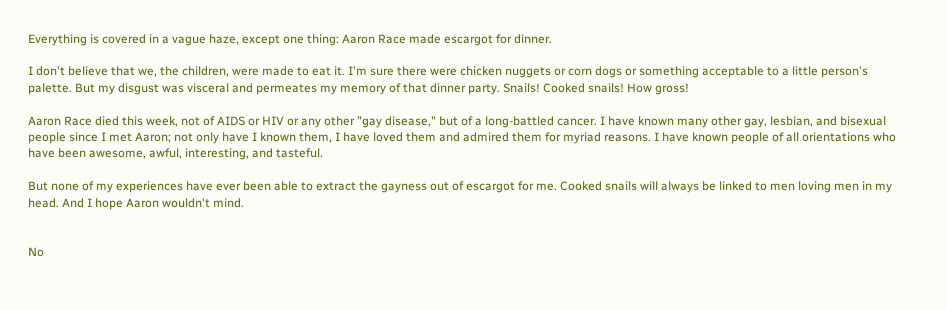Everything is covered in a vague haze, except one thing: Aaron Race made escargot for dinner.

I don't believe that we, the children, were made to eat it. I'm sure there were chicken nuggets or corn dogs or something acceptable to a little person's palette. But my disgust was visceral and permeates my memory of that dinner party. Snails! Cooked snails! How gross!

Aaron Race died this week, not of AIDS or HIV or any other "gay disease," but of a long-battled cancer. I have known many other gay, lesbian, and bisexual people since I met Aaron; not only have I known them, I have loved them and admired them for myriad reasons. I have known people of all orientations who have been awesome, awful, interesting, and tasteful.

But none of my experiences have ever been able to extract the gayness out of escargot for me. Cooked snails will always be linked to men loving men in my head. And I hope Aaron wouldn't mind.


No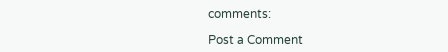comments:

Post a Comment